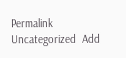Permalink  Uncategorized  Add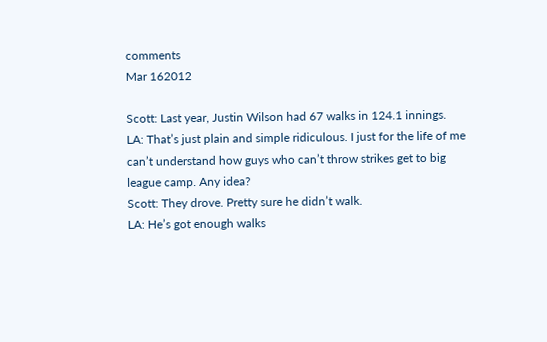comments
Mar 162012

Scott: Last year, Justin Wilson had 67 walks in 124.1 innings.
LA: That’s just plain and simple ridiculous. I just for the life of me can’t understand how guys who can’t throw strikes get to big league camp. Any idea?
Scott: They drove. Pretty sure he didn’t walk.
LA: He’s got enough walks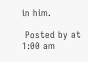in him.

 Posted by at 1:00 am